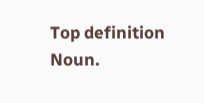Top definition
Noun.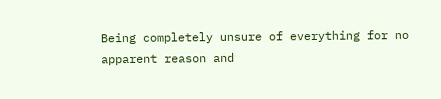Being completely unsure of everything for no apparent reason and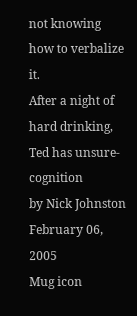not knowing how to verbalize it.
After a night of hard drinking, Ted has unsure-cognition
by Nick Johnston February 06, 2005
Mug icon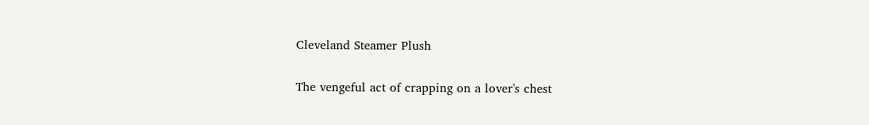Cleveland Steamer Plush

The vengeful act of crapping on a lover's chest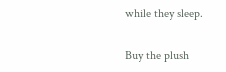while they sleep.

Buy the plush